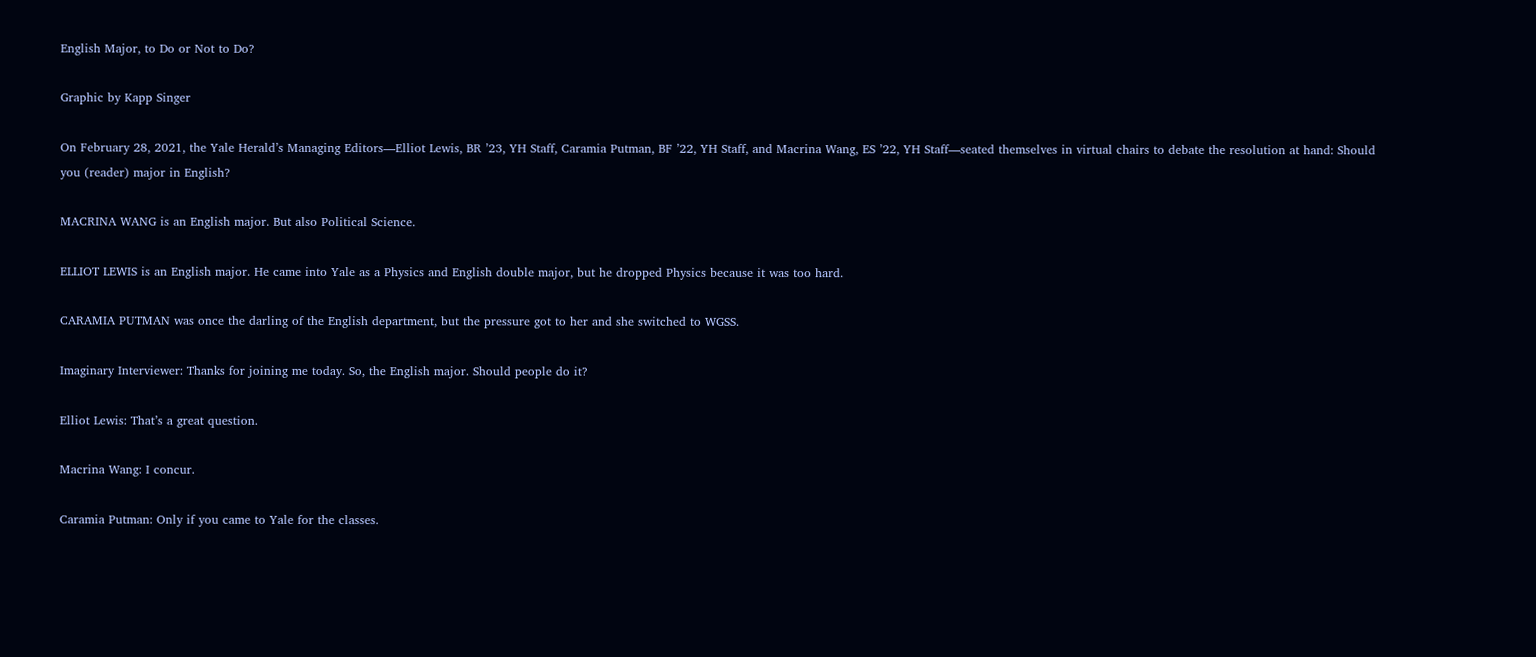English Major, to Do or Not to Do?

Graphic by Kapp Singer

On February 28, 2021, the Yale Herald’s Managing Editors—Elliot Lewis, BR ’23, YH Staff, Caramia Putman, BF ’22, YH Staff, and Macrina Wang, ES ’22, YH Staff—seated themselves in virtual chairs to debate the resolution at hand: Should you (reader) major in English?

MACRINA WANG is an English major. But also Political Science.

ELLIOT LEWIS is an English major. He came into Yale as a Physics and English double major, but he dropped Physics because it was too hard.

CARAMIA PUTMAN was once the darling of the English department, but the pressure got to her and she switched to WGSS.

Imaginary Interviewer: Thanks for joining me today. So, the English major. Should people do it?

Elliot Lewis: That’s a great question.

Macrina Wang: I concur.

Caramia Putman: Only if you came to Yale for the classes.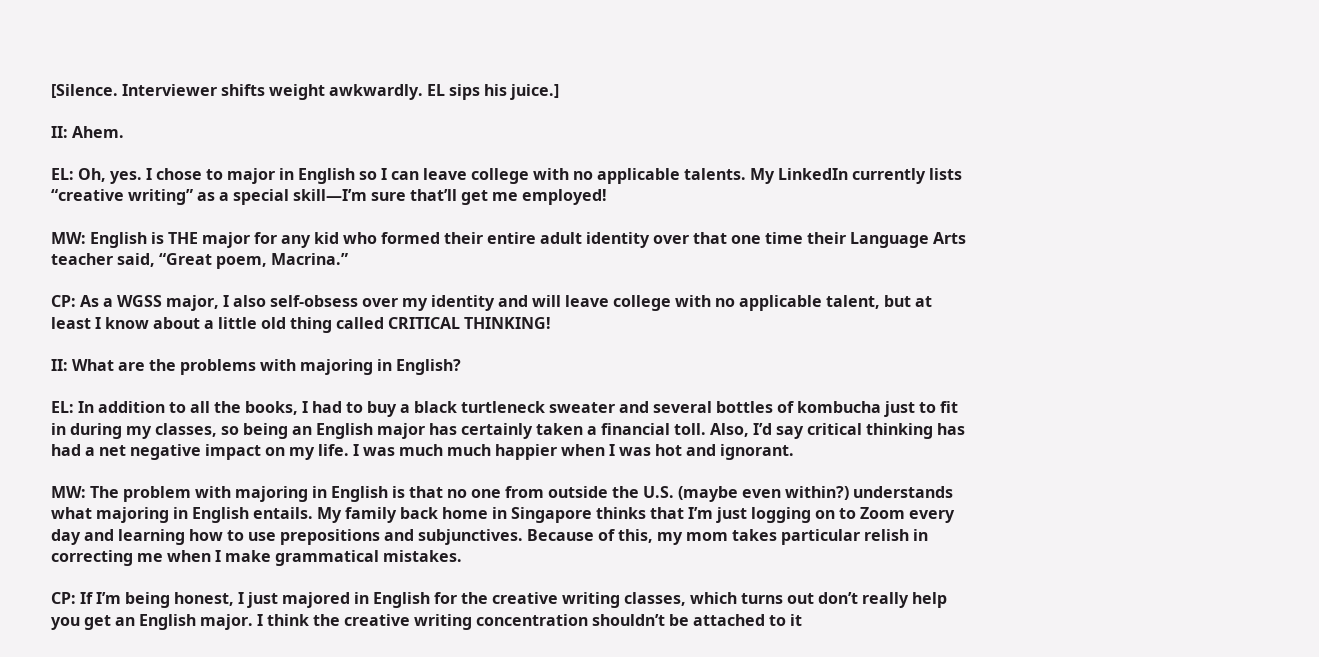[Silence. Interviewer shifts weight awkwardly. EL sips his juice.]

II: Ahem.

EL: Oh, yes. I chose to major in English so I can leave college with no applicable talents. My LinkedIn currently lists “creative writing” as a special skill—I’m sure that’ll get me employed!

MW: English is THE major for any kid who formed their entire adult identity over that one time their Language Arts teacher said, “Great poem, Macrina.”

CP: As a WGSS major, I also self-obsess over my identity and will leave college with no applicable talent, but at least I know about a little old thing called CRITICAL THINKING!

II: What are the problems with majoring in English?

EL: In addition to all the books, I had to buy a black turtleneck sweater and several bottles of kombucha just to fit in during my classes, so being an English major has certainly taken a financial toll. Also, I’d say critical thinking has had a net negative impact on my life. I was much much happier when I was hot and ignorant.

MW: The problem with majoring in English is that no one from outside the U.S. (maybe even within?) understands what majoring in English entails. My family back home in Singapore thinks that I’m just logging on to Zoom every day and learning how to use prepositions and subjunctives. Because of this, my mom takes particular relish in correcting me when I make grammatical mistakes.

CP: If I’m being honest, I just majored in English for the creative writing classes, which turns out don’t really help you get an English major. I think the creative writing concentration shouldn’t be attached to it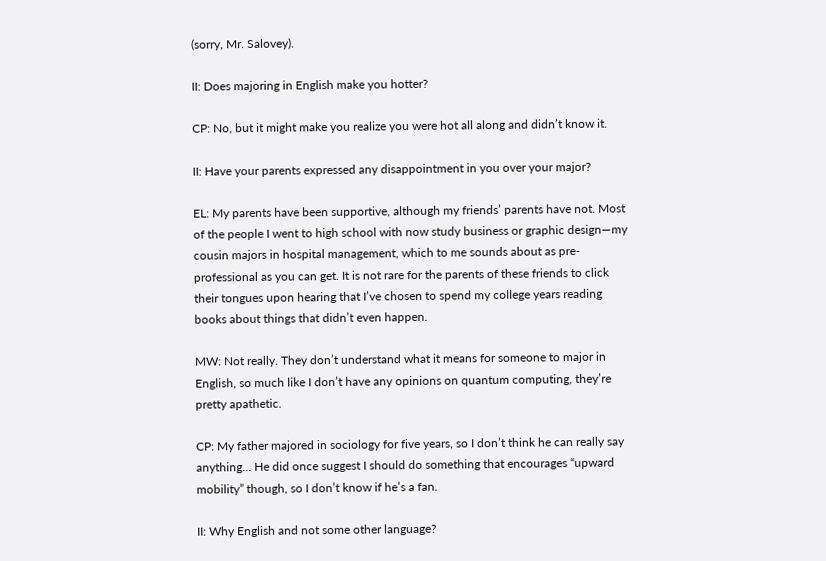(sorry, Mr. Salovey).

II: Does majoring in English make you hotter?

CP: No, but it might make you realize you were hot all along and didn’t know it.

II: Have your parents expressed any disappointment in you over your major?

EL: My parents have been supportive, although my friends’ parents have not. Most of the people I went to high school with now study business or graphic design—my cousin majors in hospital management, which to me sounds about as pre-professional as you can get. It is not rare for the parents of these friends to click their tongues upon hearing that I’ve chosen to spend my college years reading books about things that didn’t even happen.

MW: Not really. They don’t understand what it means for someone to major in English, so much like I don’t have any opinions on quantum computing, they’re pretty apathetic.

CP: My father majored in sociology for five years, so I don’t think he can really say anything… He did once suggest I should do something that encourages “upward mobility” though, so I don’t know if he’s a fan.

II: Why English and not some other language?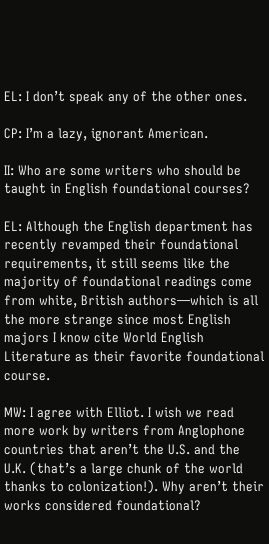EL: I don’t speak any of the other ones.

CP: I’m a lazy, ignorant American.

II: Who are some writers who should be taught in English foundational courses?

EL: Although the English department has recently revamped their foundational requirements, it still seems like the majority of foundational readings come from white, British authors—which is all the more strange since most English majors I know cite World English Literature as their favorite foundational course.

MW: I agree with Elliot. I wish we read more work by writers from Anglophone countries that aren’t the U.S. and the U.K. (that’s a large chunk of the world thanks to colonization!). Why aren’t their works considered foundational?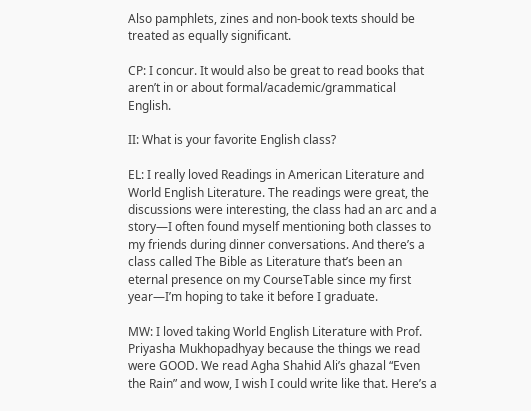Also pamphlets, zines and non-book texts should be treated as equally significant.

CP: I concur. It would also be great to read books that aren’t in or about formal/academic/grammatical English.

II: What is your favorite English class?

EL: I really loved Readings in American Literature and World English Literature. The readings were great, the discussions were interesting, the class had an arc and a story—I often found myself mentioning both classes to my friends during dinner conversations. And there’s a class called The Bible as Literature that’s been an eternal presence on my CourseTable since my first year—I’m hoping to take it before I graduate.

MW: I loved taking World English Literature with Prof. Priyasha Mukhopadhyay because the things we read were GOOD. We read Agha Shahid Ali’s ghazal “Even the Rain” and wow, I wish I could write like that. Here’s a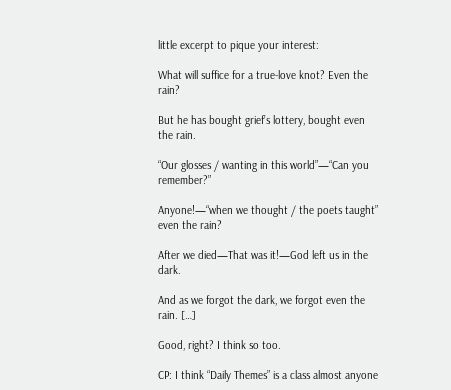little excerpt to pique your interest:

What will suffice for a true-love knot? Even the rain?

But he has bought grief’s lottery, bought even the rain.

“Our glosses / wanting in this world”—“Can you remember?”

Anyone!—“when we thought / the poets taught” even the rain?

After we died—That was it!—God left us in the dark.

And as we forgot the dark, we forgot even the rain. […]

Good, right? I think so too.

CP: I think “Daily Themes” is a class almost anyone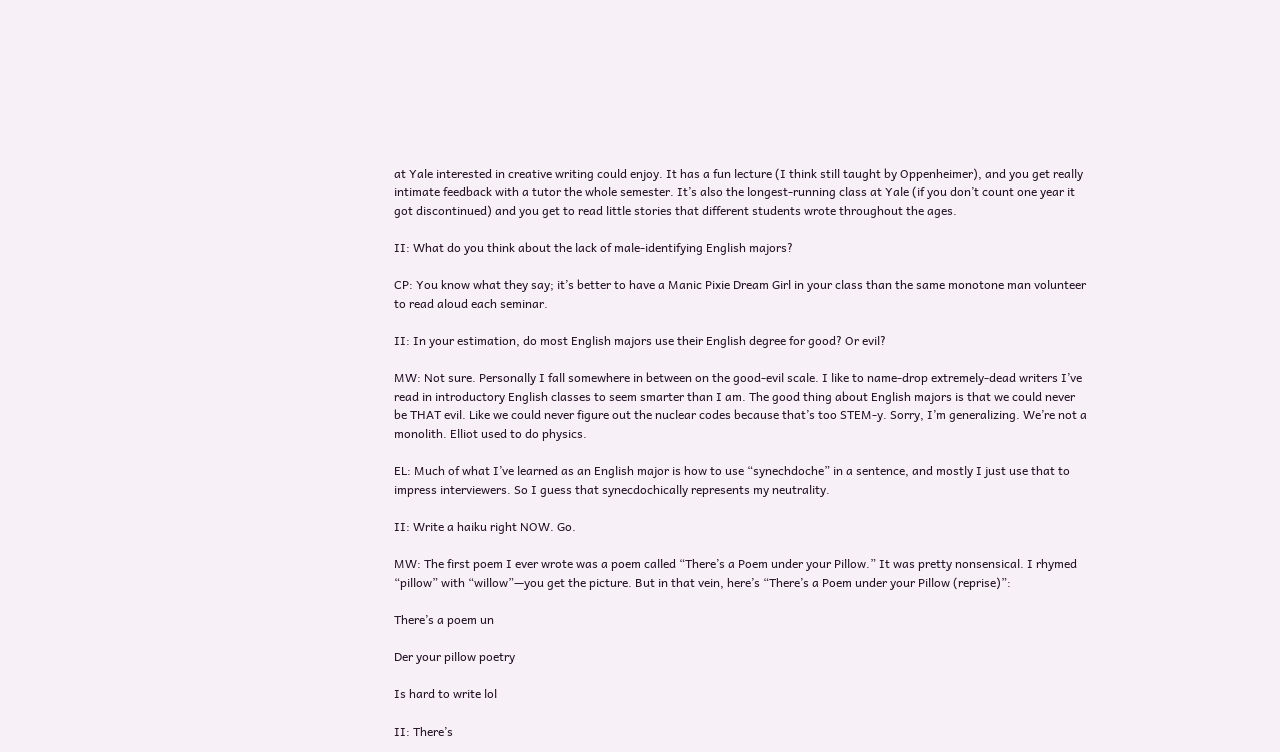at Yale interested in creative writing could enjoy. It has a fun lecture (I think still taught by Oppenheimer), and you get really intimate feedback with a tutor the whole semester. It’s also the longest-running class at Yale (if you don’t count one year it got discontinued) and you get to read little stories that different students wrote throughout the ages.

II: What do you think about the lack of male-identifying English majors?

CP: You know what they say; it’s better to have a Manic Pixie Dream Girl in your class than the same monotone man volunteer to read aloud each seminar.

II: In your estimation, do most English majors use their English degree for good? Or evil?

MW: Not sure. Personally I fall somewhere in between on the good-evil scale. I like to name-drop extremely-dead writers I’ve read in introductory English classes to seem smarter than I am. The good thing about English majors is that we could never be THAT evil. Like we could never figure out the nuclear codes because that’s too STEM-y. Sorry, I’m generalizing. We’re not a monolith. Elliot used to do physics.

EL: Much of what I’ve learned as an English major is how to use “synechdoche” in a sentence, and mostly I just use that to impress interviewers. So I guess that synecdochically represents my neutrality.

II: Write a haiku right NOW. Go.

MW: The first poem I ever wrote was a poem called “There’s a Poem under your Pillow.” It was pretty nonsensical. I rhymed “pillow” with “willow”—you get the picture. But in that vein, here’s “There’s a Poem under your Pillow (reprise)”:

There’s a poem un

Der your pillow poetry

Is hard to write lol

II: There’s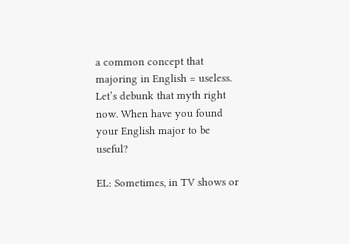a common concept that majoring in English = useless. Let’s debunk that myth right now. When have you found your English major to be useful?

EL: Sometimes, in TV shows or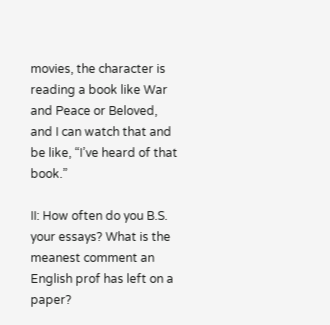movies, the character is reading a book like War and Peace or Beloved, and I can watch that and be like, “I’ve heard of that book.”

II: How often do you B.S. your essays? What is the meanest comment an English prof has left on a paper?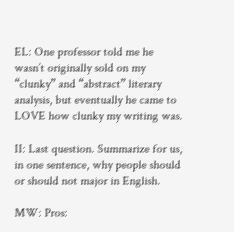EL: One professor told me he wasn’t originally sold on my “clunky” and “abstract” literary analysis, but eventually he came to LOVE how clunky my writing was.

II: Last question. Summarize for us, in one sentence, why people should or should not major in English.

MW: Pros: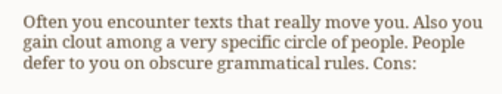Often you encounter texts that really move you. Also you gain clout among a very specific circle of people. People defer to you on obscure grammatical rules. Cons: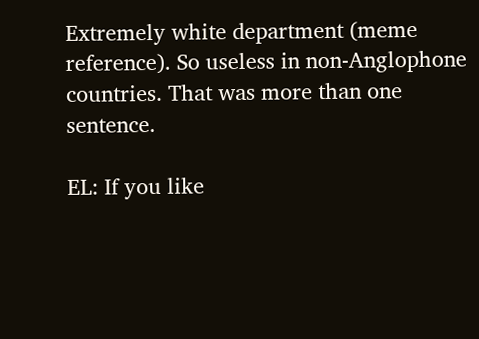Extremely white department (meme reference). So useless in non-Anglophone countries. That was more than one sentence.

EL: If you like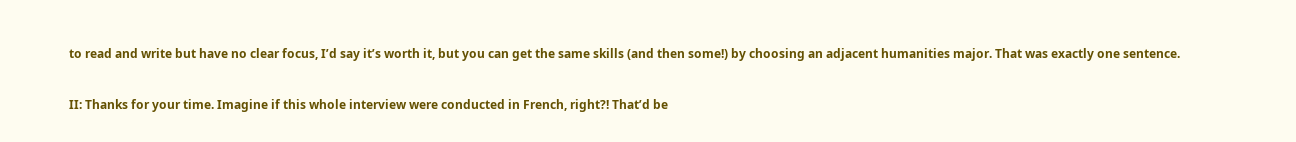to read and write but have no clear focus, I’d say it’s worth it, but you can get the same skills (and then some!) by choosing an adjacent humanities major. That was exactly one sentence.

II: Thanks for your time. Imagine if this whole interview were conducted in French, right?! That’d be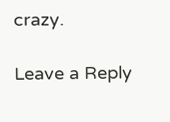crazy.

Leave a Reply